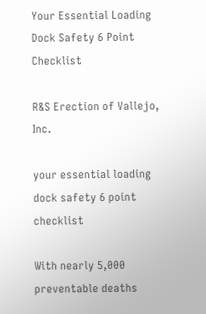Your Essential Loading Dock Safety 6 Point Checklist

R&S Erection of Vallejo, Inc.

your essential loading dock safety 6 point checklist

With nearly 5,000 preventable deaths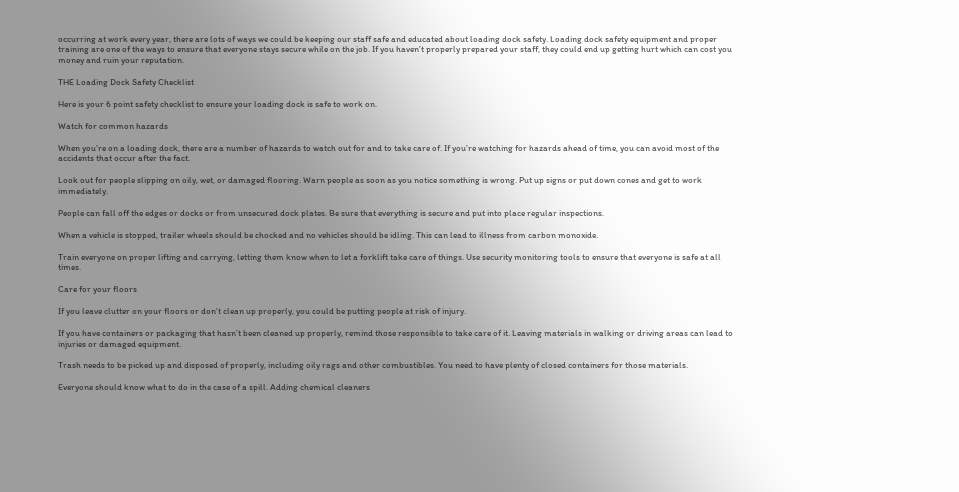occurring at work every year, there are lots of ways we could be keeping our staff safe and educated about loading dock safety. Loading dock safety equipment and proper training are one of the ways to ensure that everyone stays secure while on the job. If you haven’t properly prepared your staff, they could end up getting hurt which can cost you money and ruin your reputation.

THE Loading Dock Safety Checklist

Here is your 6 point safety checklist to ensure your loading dock is safe to work on.

Watch for common hazards

When you’re on a loading dock, there are a number of hazards to watch out for and to take care of. If you’re watching for hazards ahead of time, you can avoid most of the accidents that occur after the fact.

Look out for people slipping on oily, wet, or damaged flooring. Warn people as soon as you notice something is wrong. Put up signs or put down cones and get to work immediately.

People can fall off the edges or docks or from unsecured dock plates. Be sure that everything is secure and put into place regular inspections.

When a vehicle is stopped, trailer wheels should be chocked and no vehicles should be idling. This can lead to illness from carbon monoxide.

Train everyone on proper lifting and carrying, letting them know when to let a forklift take care of things. Use security monitoring tools to ensure that everyone is safe at all times.

Care for your floors

If you leave clutter on your floors or don’t clean up properly, you could be putting people at risk of injury.

If you have containers or packaging that hasn’t been cleaned up properly, remind those responsible to take care of it. Leaving materials in walking or driving areas can lead to injuries or damaged equipment.

Trash needs to be picked up and disposed of properly, including oily rags and other combustibles. You need to have plenty of closed containers for those materials.

Everyone should know what to do in the case of a spill. Adding chemical cleaners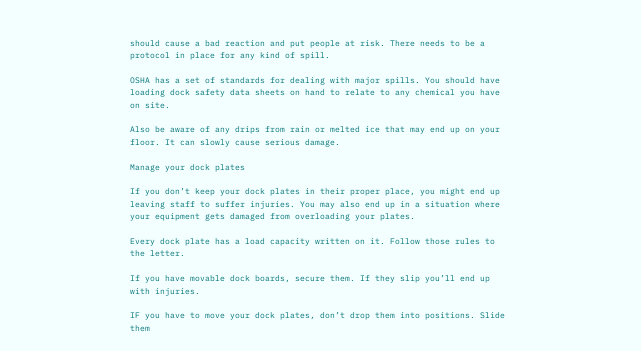should cause a bad reaction and put people at risk. There needs to be a protocol in place for any kind of spill.

OSHA has a set of standards for dealing with major spills. You should have loading dock safety data sheets on hand to relate to any chemical you have on site.

Also be aware of any drips from rain or melted ice that may end up on your floor. It can slowly cause serious damage.

Manage your dock plates

If you don’t keep your dock plates in their proper place, you might end up leaving staff to suffer injuries. You may also end up in a situation where your equipment gets damaged from overloading your plates.

Every dock plate has a load capacity written on it. Follow those rules to the letter.

If you have movable dock boards, secure them. If they slip you’ll end up with injuries.

IF you have to move your dock plates, don’t drop them into positions. Slide them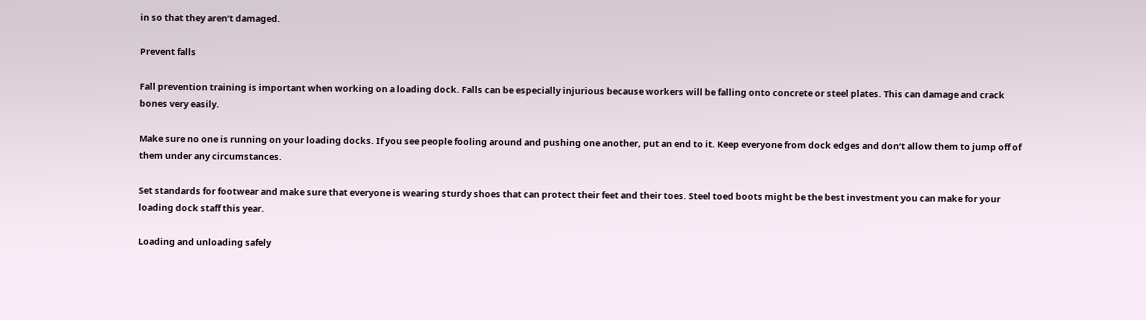in so that they aren’t damaged.

Prevent falls

Fall prevention training is important when working on a loading dock. Falls can be especially injurious because workers will be falling onto concrete or steel plates. This can damage and crack bones very easily.

Make sure no one is running on your loading docks. If you see people fooling around and pushing one another, put an end to it. Keep everyone from dock edges and don’t allow them to jump off of them under any circumstances.

Set standards for footwear and make sure that everyone is wearing sturdy shoes that can protect their feet and their toes. Steel toed boots might be the best investment you can make for your loading dock staff this year.

Loading and unloading safely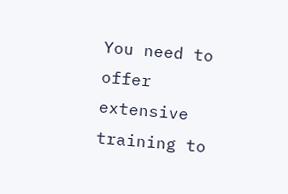You need to offer extensive training to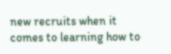new recruits when it comes to learning how to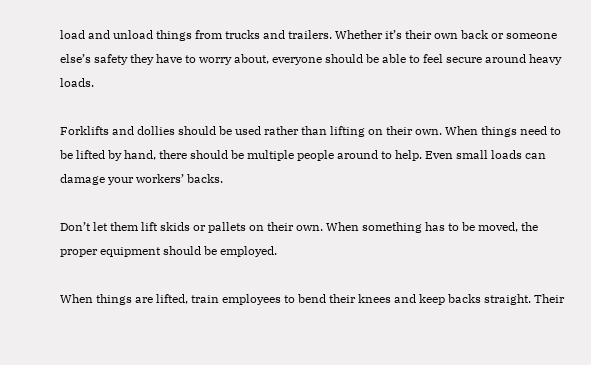load and unload things from trucks and trailers. Whether it’s their own back or someone else’s safety they have to worry about, everyone should be able to feel secure around heavy loads.

Forklifts and dollies should be used rather than lifting on their own. When things need to be lifted by hand, there should be multiple people around to help. Even small loads can damage your workers’ backs.

Don’t let them lift skids or pallets on their own. When something has to be moved, the proper equipment should be employed.

When things are lifted, train employees to bend their knees and keep backs straight. Their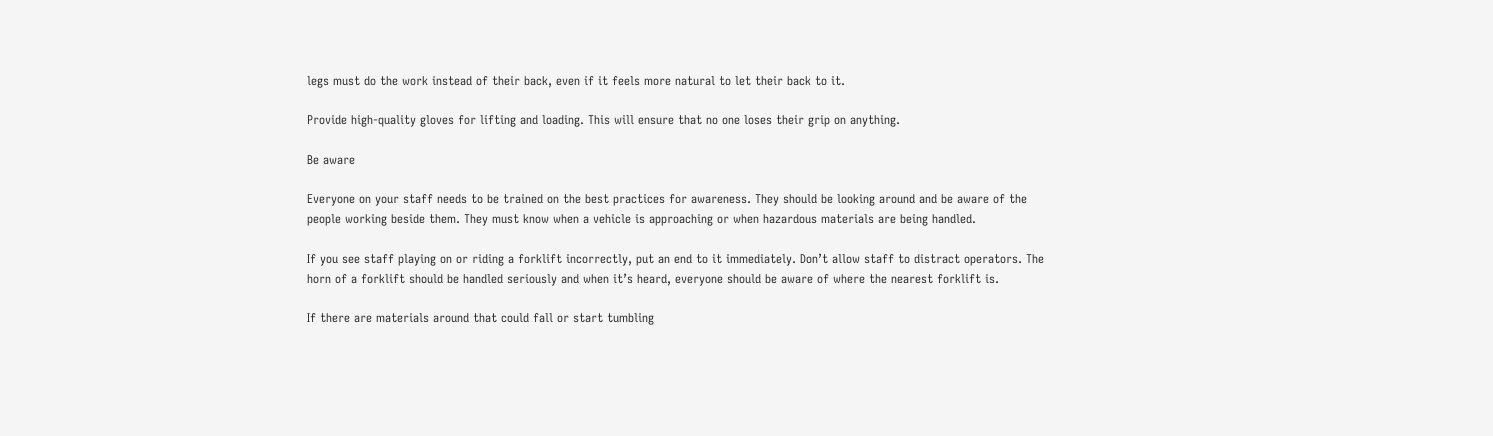legs must do the work instead of their back, even if it feels more natural to let their back to it.

Provide high-quality gloves for lifting and loading. This will ensure that no one loses their grip on anything.

Be aware

Everyone on your staff needs to be trained on the best practices for awareness. They should be looking around and be aware of the people working beside them. They must know when a vehicle is approaching or when hazardous materials are being handled.

If you see staff playing on or riding a forklift incorrectly, put an end to it immediately. Don’t allow staff to distract operators. The horn of a forklift should be handled seriously and when it’s heard, everyone should be aware of where the nearest forklift is.

If there are materials around that could fall or start tumbling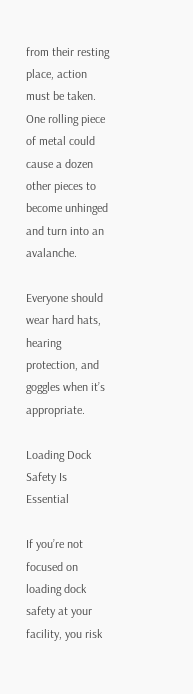from their resting place, action must be taken. One rolling piece of metal could cause a dozen other pieces to become unhinged and turn into an avalanche.

Everyone should wear hard hats, hearing protection, and goggles when it’s appropriate.

Loading Dock Safety Is Essential

If you’re not focused on loading dock safety at your facility, you risk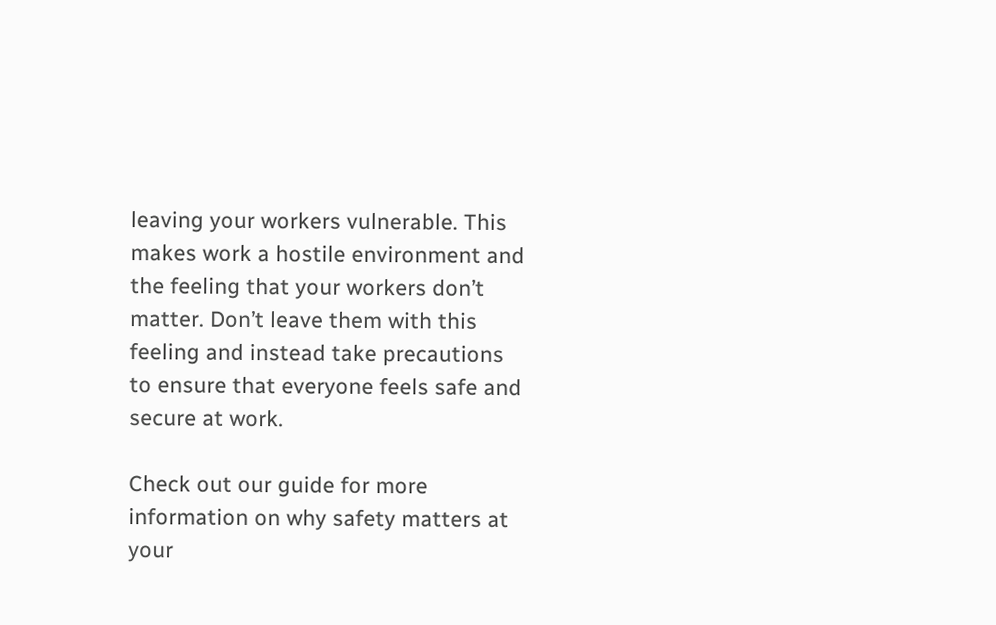leaving your workers vulnerable. This makes work a hostile environment and the feeling that your workers don’t matter. Don’t leave them with this feeling and instead take precautions to ensure that everyone feels safe and secure at work.

Check out our guide for more information on why safety matters at your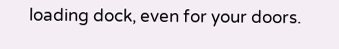loading dock, even for your doors.